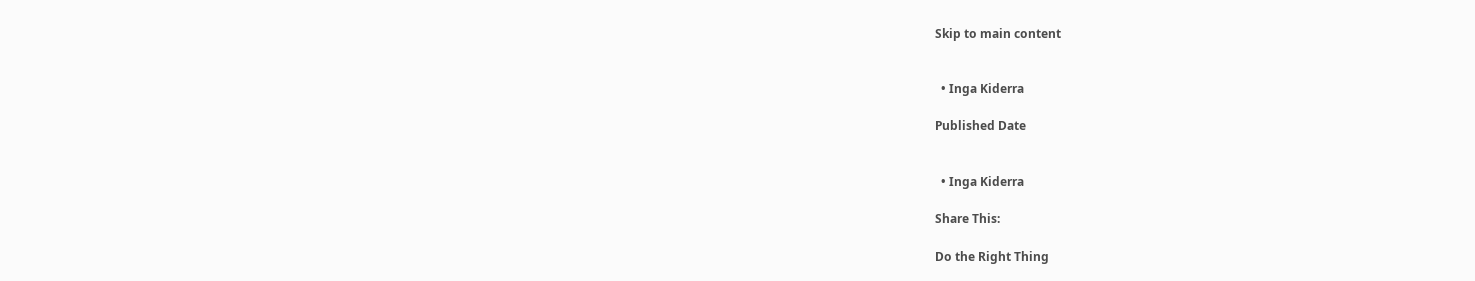Skip to main content


  • Inga Kiderra

Published Date


  • Inga Kiderra

Share This:

Do the Right Thing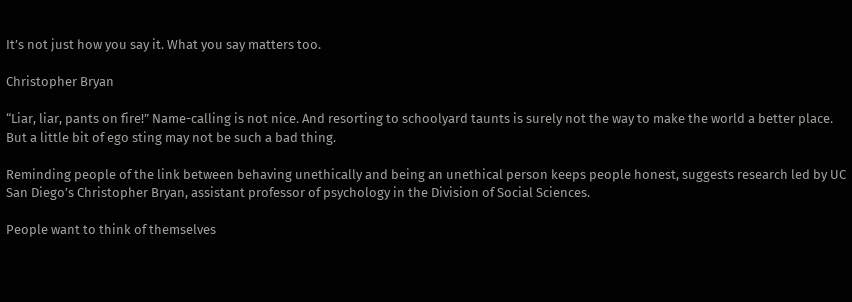It’s not just how you say it. What you say matters too.

Christopher Bryan

“Liar, liar, pants on fire!” Name-calling is not nice. And resorting to schoolyard taunts is surely not the way to make the world a better place. But a little bit of ego sting may not be such a bad thing.

Reminding people of the link between behaving unethically and being an unethical person keeps people honest, suggests research led by UC San Diego’s Christopher Bryan, assistant professor of psychology in the Division of Social Sciences.

People want to think of themselves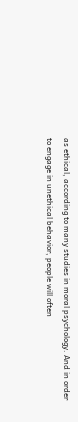as ethical, according to many studies in moral psychology. And in order to engage in unethical behavior, people will often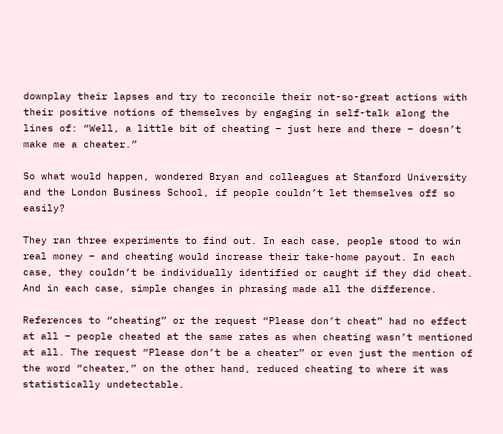downplay their lapses and try to reconcile their not-so-great actions with their positive notions of themselves by engaging in self-talk along the lines of: “Well, a little bit of cheating – just here and there – doesn’t make me a cheater.”

So what would happen, wondered Bryan and colleagues at Stanford University and the London Business School, if people couldn’t let themselves off so easily?

They ran three experiments to find out. In each case, people stood to win real money – and cheating would increase their take-home payout. In each case, they couldn’t be individually identified or caught if they did cheat.  And in each case, simple changes in phrasing made all the difference.

References to “cheating” or the request “Please don’t cheat” had no effect at all – people cheated at the same rates as when cheating wasn’t mentioned at all. The request “Please don’t be a cheater” or even just the mention of the word “cheater,” on the other hand, reduced cheating to where it was statistically undetectable.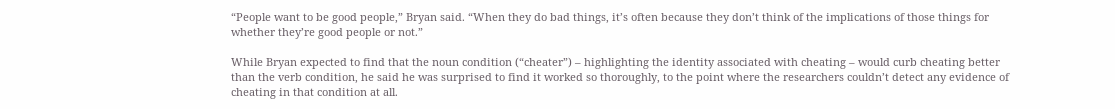“People want to be good people,” Bryan said. “When they do bad things, it’s often because they don’t think of the implications of those things for whether they’re good people or not.”

While Bryan expected to find that the noun condition (“cheater”) – highlighting the identity associated with cheating – would curb cheating better than the verb condition, he said he was surprised to find it worked so thoroughly, to the point where the researchers couldn’t detect any evidence of cheating in that condition at all.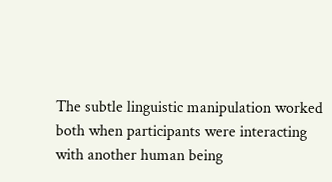The subtle linguistic manipulation worked both when participants were interacting with another human being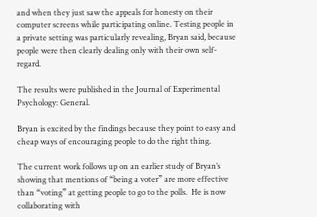and when they just saw the appeals for honesty on their computer screens while participating online. Testing people in a private setting was particularly revealing, Bryan said, because people were then clearly dealing only with their own self-regard.

The results were published in the Journal of Experimental Psychology: General.

Bryan is excited by the findings because they point to easy and cheap ways of encouraging people to do the right thing.

The current work follows up on an earlier study of Bryan’s showing that mentions of “being a voter” are more effective than “voting” at getting people to go to the polls.  He is now collaborating with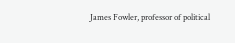James Fowler, professor of political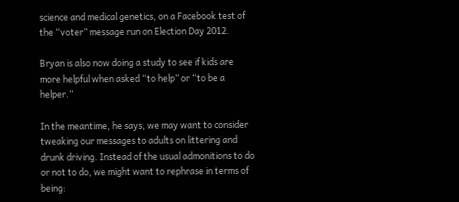science and medical genetics, on a Facebook test of the “voter” message run on Election Day 2012.

Bryan is also now doing a study to see if kids are more helpful when asked “to help” or “to be a helper.”

In the meantime, he says, we may want to consider tweaking our messages to adults on littering and drunk driving. Instead of the usual admonitions to do or not to do, we might want to rephrase in terms of being: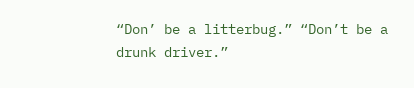“Don’ be a litterbug.” “Don’t be a drunk driver.”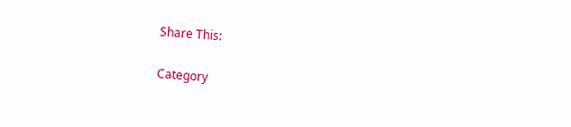Share This:

Category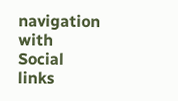navigation with Social links